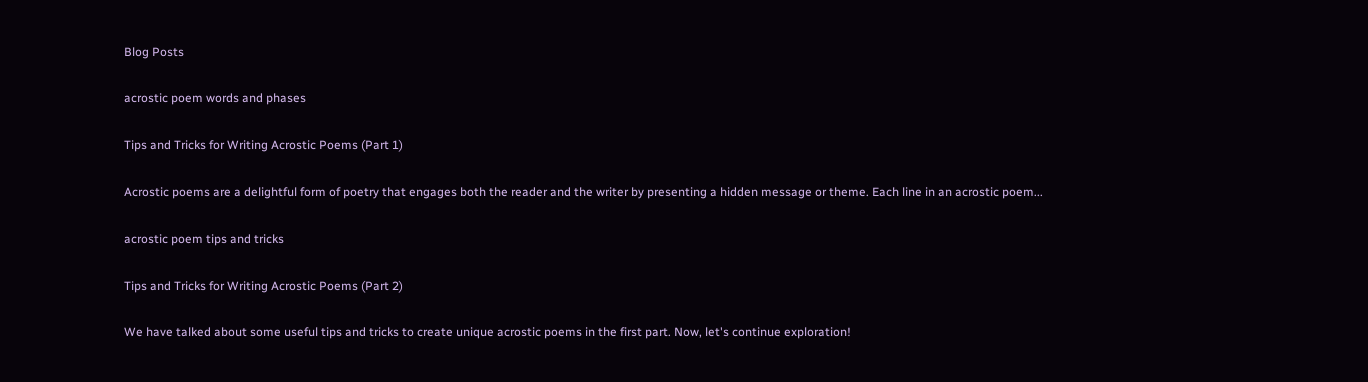Blog Posts

acrostic poem words and phases

Tips and Tricks for Writing Acrostic Poems (Part 1)

Acrostic poems are a delightful form of poetry that engages both the reader and the writer by presenting a hidden message or theme. Each line in an acrostic poem...

acrostic poem tips and tricks

Tips and Tricks for Writing Acrostic Poems (Part 2)

We have talked about some useful tips and tricks to create unique acrostic poems in the first part. Now, let's continue exploration!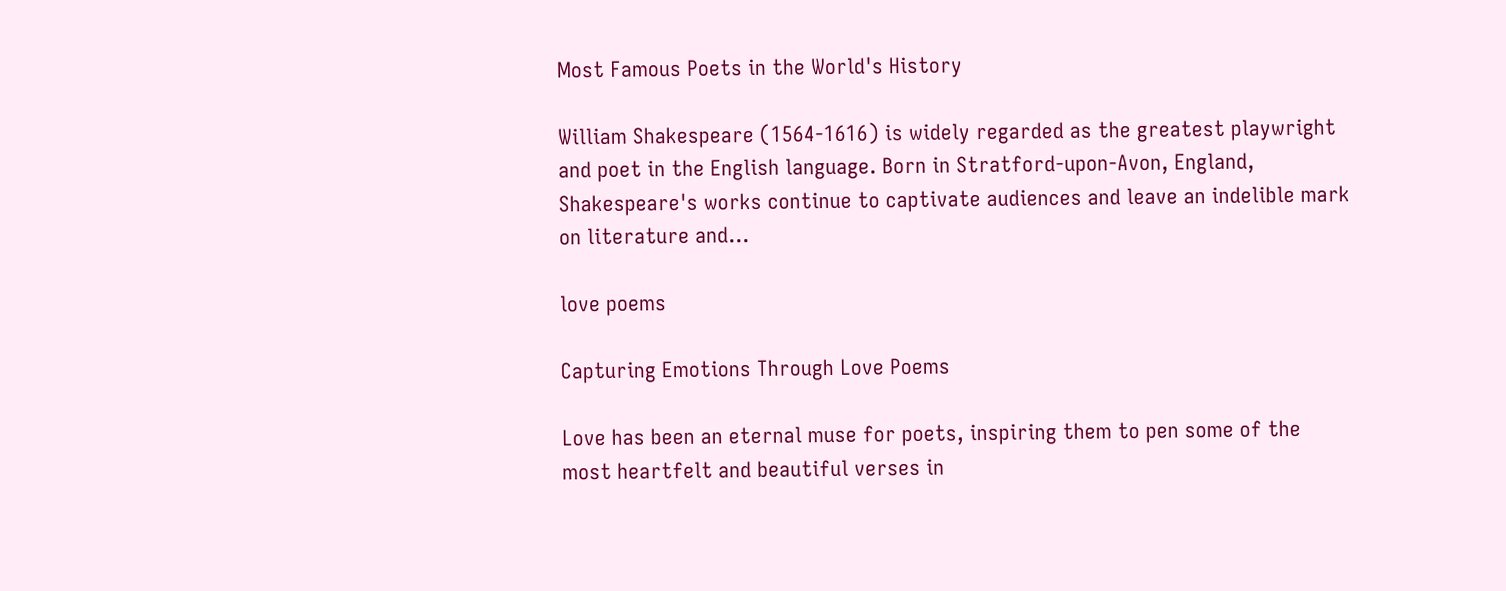Most Famous Poets in the World's History

William Shakespeare (1564-1616) is widely regarded as the greatest playwright and poet in the English language. Born in Stratford-upon-Avon, England, Shakespeare's works continue to captivate audiences and leave an indelible mark on literature and...

love poems

Capturing Emotions Through Love Poems

Love has been an eternal muse for poets, inspiring them to pen some of the most heartfelt and beautiful verses in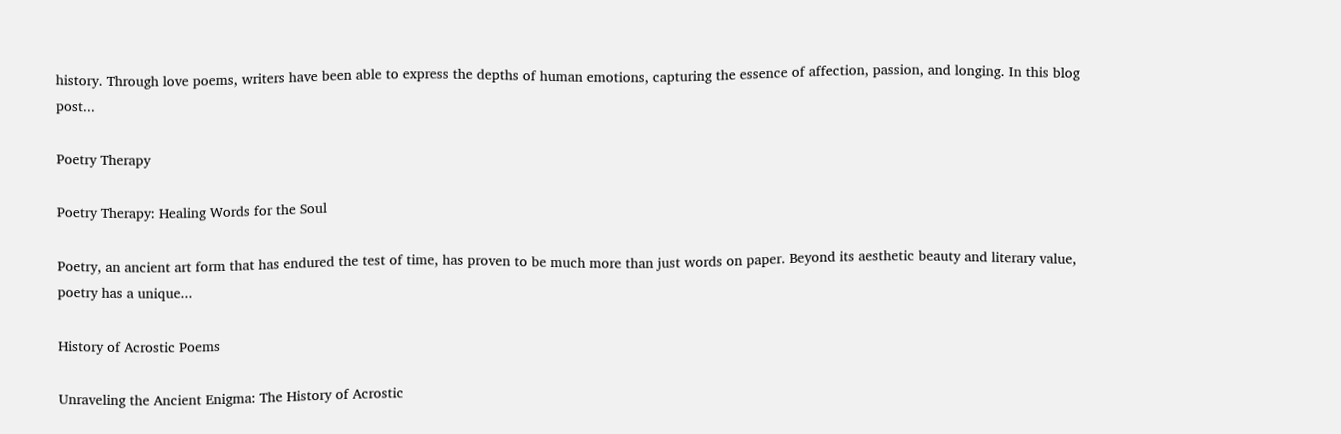history. Through love poems, writers have been able to express the depths of human emotions, capturing the essence of affection, passion, and longing. In this blog post...

Poetry Therapy

Poetry Therapy: Healing Words for the Soul

Poetry, an ancient art form that has endured the test of time, has proven to be much more than just words on paper. Beyond its aesthetic beauty and literary value, poetry has a unique...

History of Acrostic Poems

Unraveling the Ancient Enigma: The History of Acrostic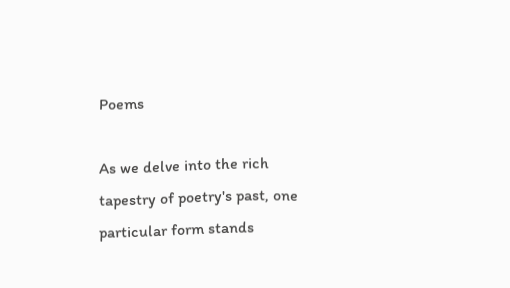Poems

As we delve into the rich tapestry of poetry's past, one particular form stands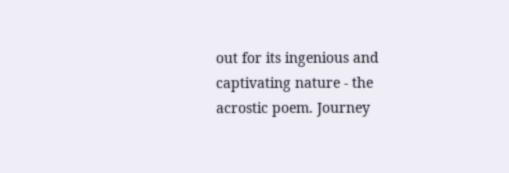out for its ingenious and captivating nature - the acrostic poem. Journey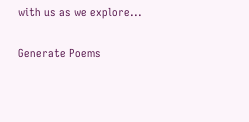with us as we explore...

Generate Poems